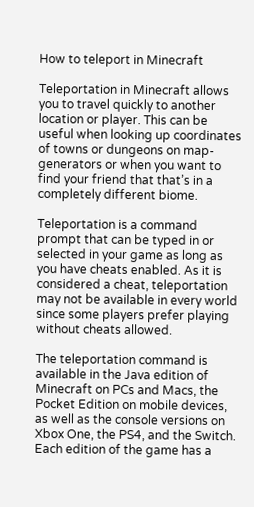How to teleport in Minecraft

Teleportation in Minecraft allows you to travel quickly to another location or player. This can be useful when looking up coordinates of towns or dungeons on map-generators or when you want to find your friend that that’s in a completely different biome.

Teleportation is a command prompt that can be typed in or selected in your game as long as you have cheats enabled. As it is considered a cheat, teleportation may not be available in every world since some players prefer playing without cheats allowed.

The teleportation command is available in the Java edition of Minecraft on PCs and Macs, the Pocket Edition on mobile devices, as well as the console versions on Xbox One, the PS4, and the Switch. Each edition of the game has a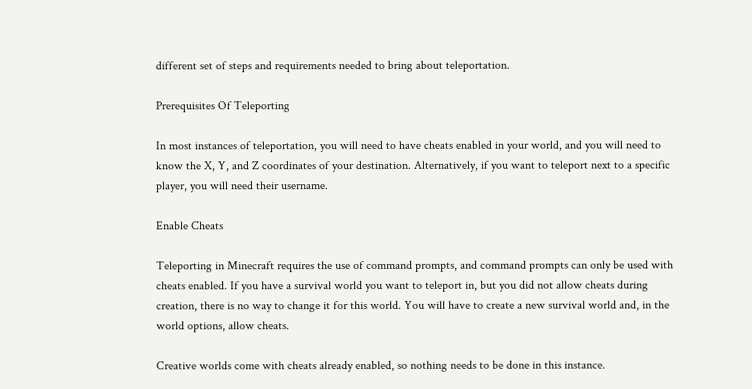different set of steps and requirements needed to bring about teleportation.

Prerequisites Of Teleporting

In most instances of teleportation, you will need to have cheats enabled in your world, and you will need to know the X, Y, and Z coordinates of your destination. Alternatively, if you want to teleport next to a specific player, you will need their username.

Enable Cheats

Teleporting in Minecraft requires the use of command prompts, and command prompts can only be used with cheats enabled. If you have a survival world you want to teleport in, but you did not allow cheats during creation, there is no way to change it for this world. You will have to create a new survival world and, in the world options, allow cheats.

Creative worlds come with cheats already enabled, so nothing needs to be done in this instance.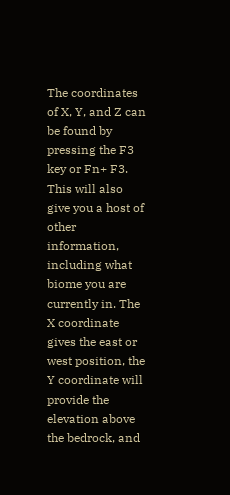The coordinates of X, Y, and Z can be found by pressing the F3 key or Fn+ F3. This will also give you a host of other information, including what biome you are currently in. The X coordinate gives the east or west position, the Y coordinate will provide the elevation above the bedrock, and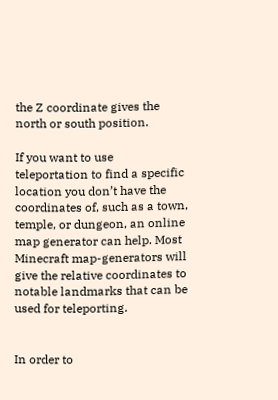the Z coordinate gives the north or south position.

If you want to use teleportation to find a specific location you don’t have the coordinates of, such as a town, temple, or dungeon, an online map generator can help. Most Minecraft map-generators will give the relative coordinates to notable landmarks that can be used for teleporting.


In order to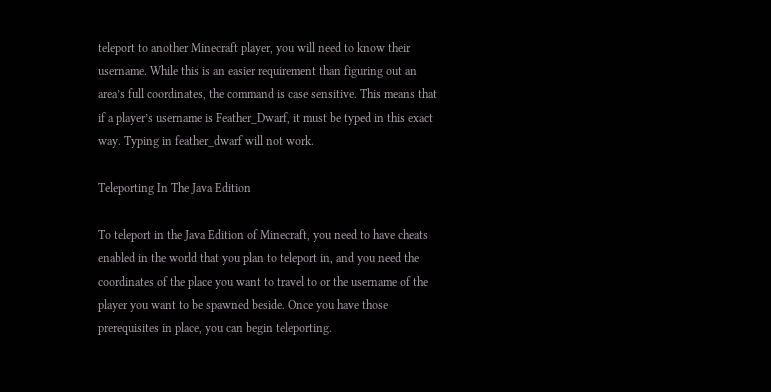teleport to another Minecraft player, you will need to know their username. While this is an easier requirement than figuring out an area’s full coordinates, the command is case sensitive. This means that if a player’s username is Feather_Dwarf, it must be typed in this exact way. Typing in feather_dwarf will not work.

Teleporting In The Java Edition

To teleport in the Java Edition of Minecraft, you need to have cheats enabled in the world that you plan to teleport in, and you need the coordinates of the place you want to travel to or the username of the player you want to be spawned beside. Once you have those prerequisites in place, you can begin teleporting.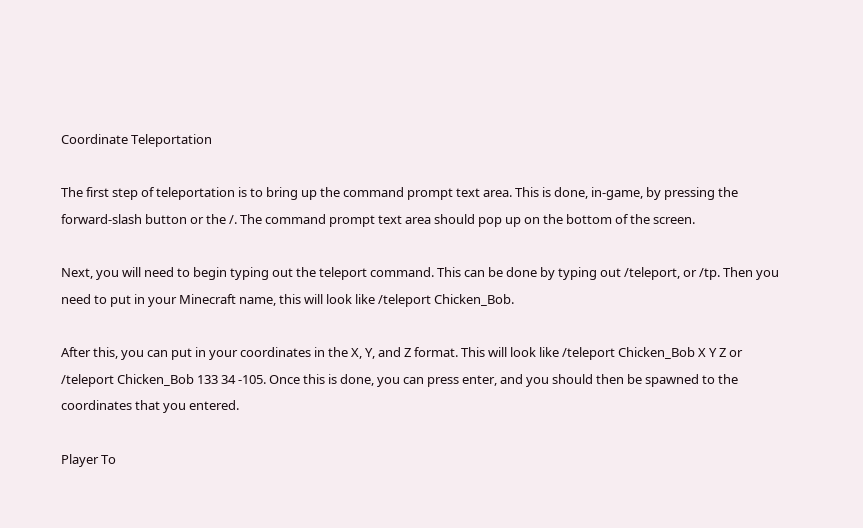Coordinate Teleportation

The first step of teleportation is to bring up the command prompt text area. This is done, in-game, by pressing the forward-slash button or the /. The command prompt text area should pop up on the bottom of the screen.

Next, you will need to begin typing out the teleport command. This can be done by typing out /teleport, or /tp. Then you need to put in your Minecraft name, this will look like /teleport Chicken_Bob.

After this, you can put in your coordinates in the X, Y, and Z format. This will look like /teleport Chicken_Bob X Y Z or /teleport Chicken_Bob 133 34 -105. Once this is done, you can press enter, and you should then be spawned to the coordinates that you entered.

Player To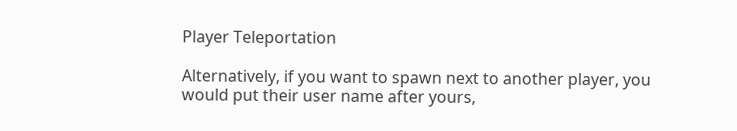Player Teleportation

Alternatively, if you want to spawn next to another player, you would put their user name after yours,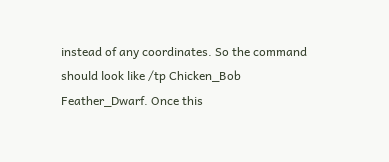instead of any coordinates. So the command should look like /tp Chicken_Bob Feather_Dwarf. Once this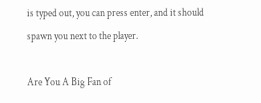is typed out, you can press enter, and it should spawn you next to the player.

Are You A Big Fan of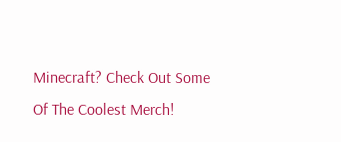Minecraft? Check Out Some Of The Coolest Merch!